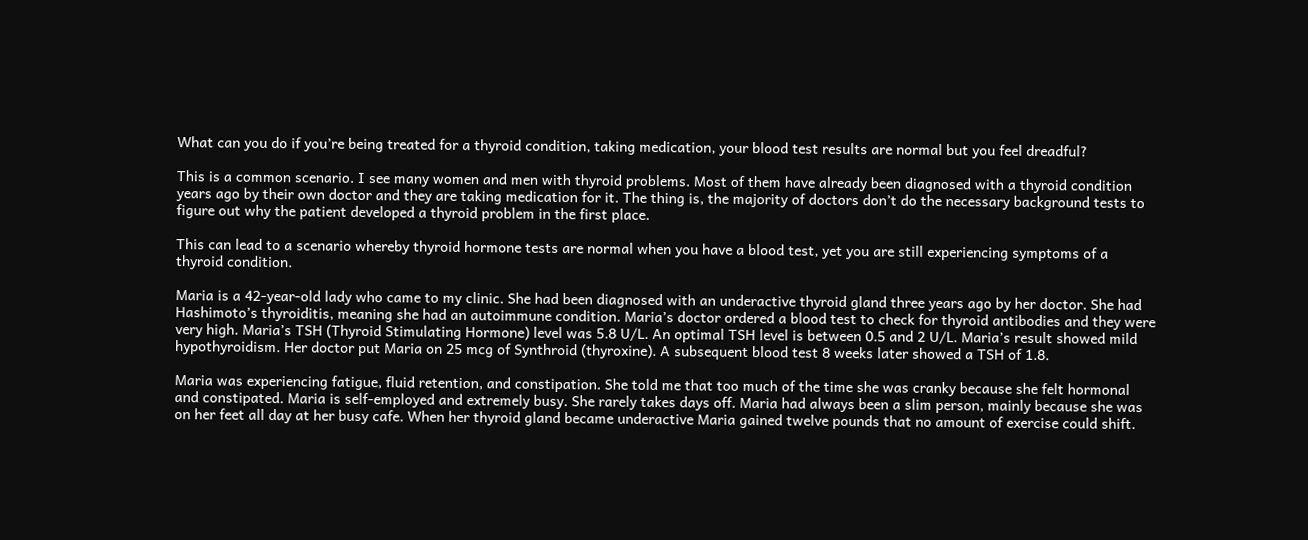What can you do if you’re being treated for a thyroid condition, taking medication, your blood test results are normal but you feel dreadful?

This is a common scenario. I see many women and men with thyroid problems. Most of them have already been diagnosed with a thyroid condition years ago by their own doctor and they are taking medication for it. The thing is, the majority of doctors don’t do the necessary background tests to figure out why the patient developed a thyroid problem in the first place.

This can lead to a scenario whereby thyroid hormone tests are normal when you have a blood test, yet you are still experiencing symptoms of a thyroid condition.

Maria is a 42-year-old lady who came to my clinic. She had been diagnosed with an underactive thyroid gland three years ago by her doctor. She had Hashimoto’s thyroiditis, meaning she had an autoimmune condition. Maria’s doctor ordered a blood test to check for thyroid antibodies and they were very high. Maria’s TSH (Thyroid Stimulating Hormone) level was 5.8 U/L. An optimal TSH level is between 0.5 and 2 U/L. Maria’s result showed mild hypothyroidism. Her doctor put Maria on 25 mcg of Synthroid (thyroxine). A subsequent blood test 8 weeks later showed a TSH of 1.8.

Maria was experiencing fatigue, fluid retention, and constipation. She told me that too much of the time she was cranky because she felt hormonal and constipated. Maria is self-employed and extremely busy. She rarely takes days off. Maria had always been a slim person, mainly because she was on her feet all day at her busy cafe. When her thyroid gland became underactive Maria gained twelve pounds that no amount of exercise could shift.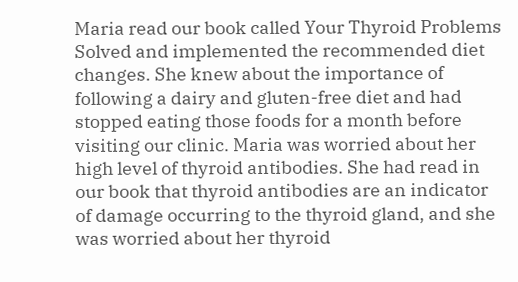Maria read our book called Your Thyroid Problems Solved and implemented the recommended diet changes. She knew about the importance of following a dairy and gluten-free diet and had stopped eating those foods for a month before visiting our clinic. Maria was worried about her high level of thyroid antibodies. She had read in our book that thyroid antibodies are an indicator of damage occurring to the thyroid gland, and she was worried about her thyroid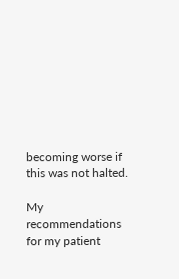becoming worse if this was not halted.

My recommendations for my patient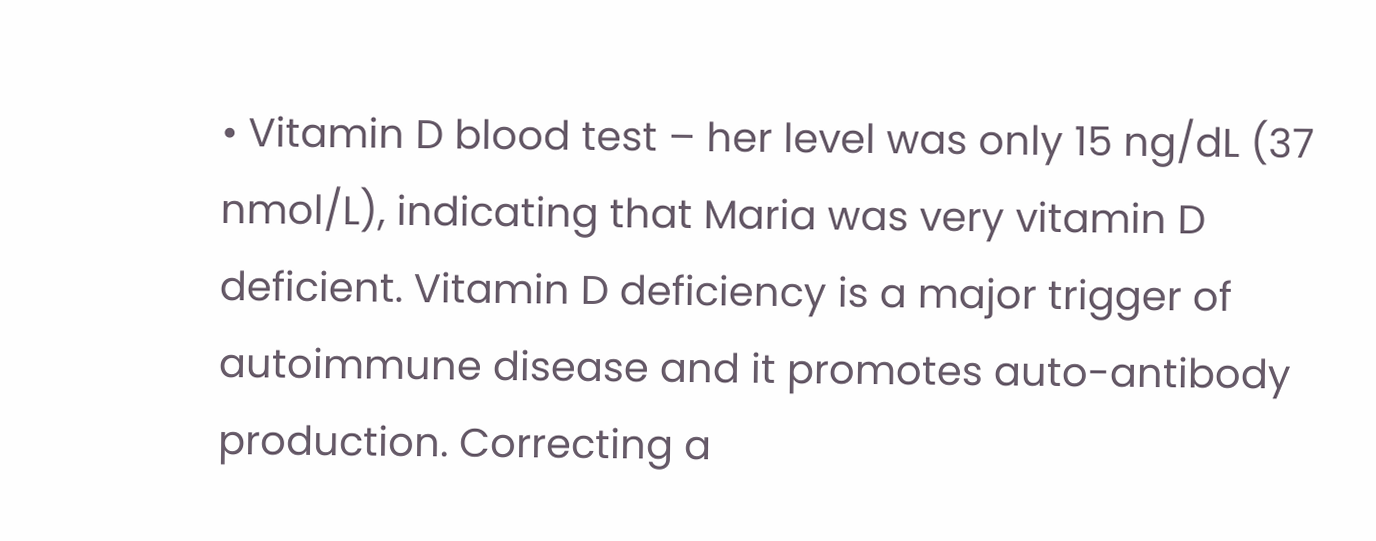• Vitamin D blood test – her level was only 15 ng/dL (37 nmol/L), indicating that Maria was very vitamin D deficient. Vitamin D deficiency is a major trigger of autoimmune disease and it promotes auto-antibody production. Correcting a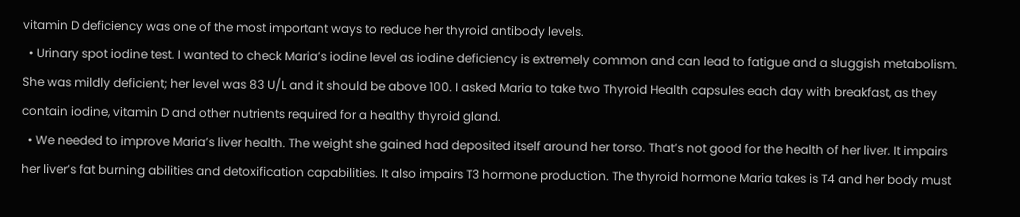vitamin D deficiency was one of the most important ways to reduce her thyroid antibody levels.
  • Urinary spot iodine test. I wanted to check Maria’s iodine level as iodine deficiency is extremely common and can lead to fatigue and a sluggish metabolism. She was mildly deficient; her level was 83 U/L and it should be above 100. I asked Maria to take two Thyroid Health capsules each day with breakfast, as they contain iodine, vitamin D and other nutrients required for a healthy thyroid gland.
  • We needed to improve Maria’s liver health. The weight she gained had deposited itself around her torso. That’s not good for the health of her liver. It impairs her liver’s fat burning abilities and detoxification capabilities. It also impairs T3 hormone production. The thyroid hormone Maria takes is T4 and her body must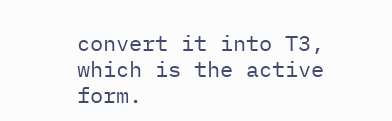convert it into T3, which is the active form.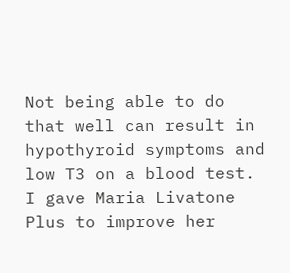Not being able to do that well can result in hypothyroid symptoms and low T3 on a blood test. I gave Maria Livatone Plus to improve her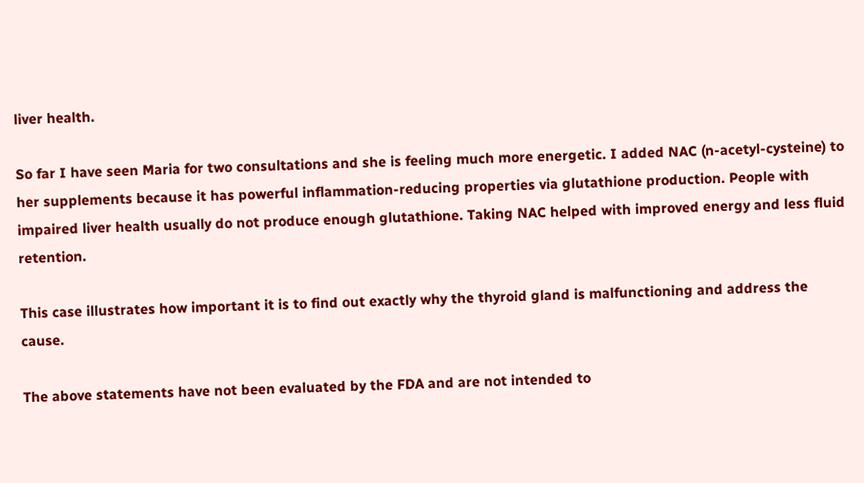liver health.

So far I have seen Maria for two consultations and she is feeling much more energetic. I added NAC (n-acetyl-cysteine) to her supplements because it has powerful inflammation-reducing properties via glutathione production. People with impaired liver health usually do not produce enough glutathione. Taking NAC helped with improved energy and less fluid retention.

This case illustrates how important it is to find out exactly why the thyroid gland is malfunctioning and address the cause.

The above statements have not been evaluated by the FDA and are not intended to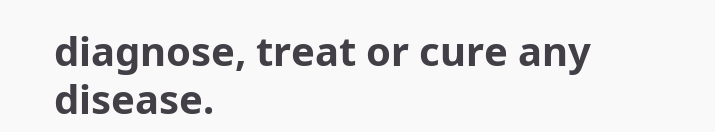diagnose, treat or cure any disease.